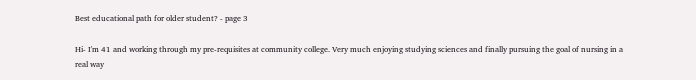Best educational path for older student? - page 3

Hi- I'm 41 and working through my pre-requisites at community college. Very much enjoying studying sciences and finally pursuing the goal of nursing in a real way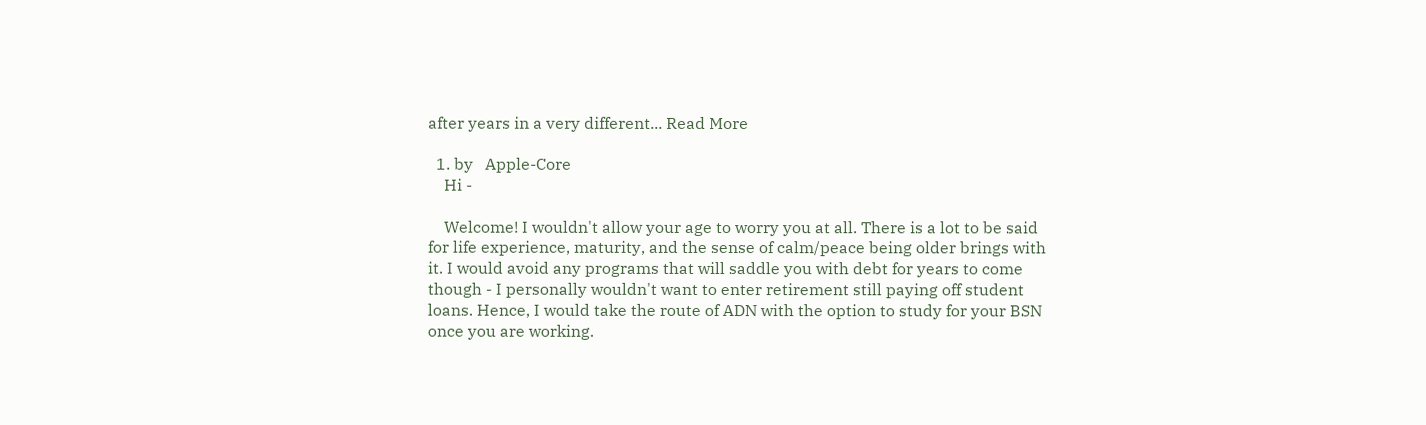after years in a very different... Read More

  1. by   Apple-Core
    Hi -

    Welcome! I wouldn't allow your age to worry you at all. There is a lot to be said for life experience, maturity, and the sense of calm/peace being older brings with it. I would avoid any programs that will saddle you with debt for years to come though - I personally wouldn't want to enter retirement still paying off student loans. Hence, I would take the route of ADN with the option to study for your BSN once you are working.